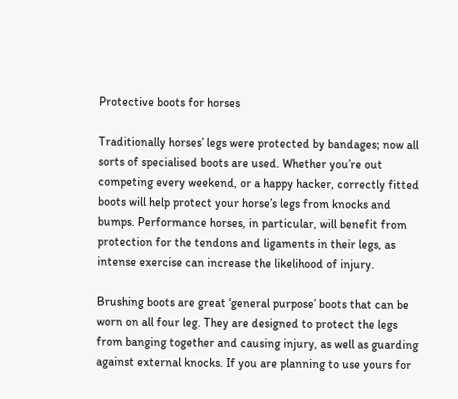Protective boots for horses

Traditionally horses’ legs were protected by bandages; now all sorts of specialised boots are used. Whether you’re out competing every weekend, or a happy hacker, correctly fitted boots will help protect your horse’s legs from knocks and bumps. Performance horses, in particular, will benefit from protection for the tendons and ligaments in their legs, as intense exercise can increase the likelihood of injury.

Brushing boots are great ‘general purpose’ boots that can be worn on all four leg. They are designed to protect the legs from banging together and causing injury, as well as guarding against external knocks. If you are planning to use yours for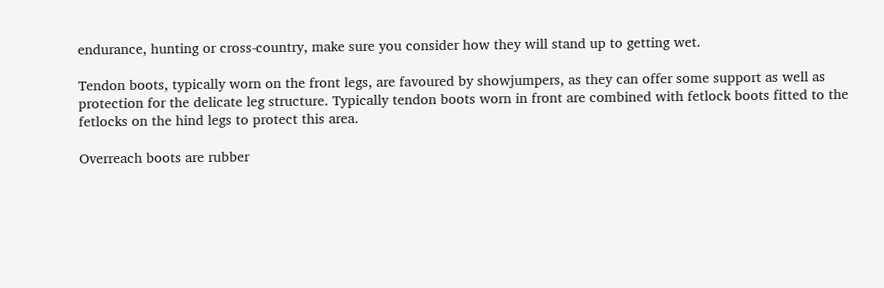endurance, hunting or cross-country, make sure you consider how they will stand up to getting wet.

Tendon boots, typically worn on the front legs, are favoured by showjumpers, as they can offer some support as well as protection for the delicate leg structure. Typically tendon boots worn in front are combined with fetlock boots fitted to the fetlocks on the hind legs to protect this area.

Overreach boots are rubber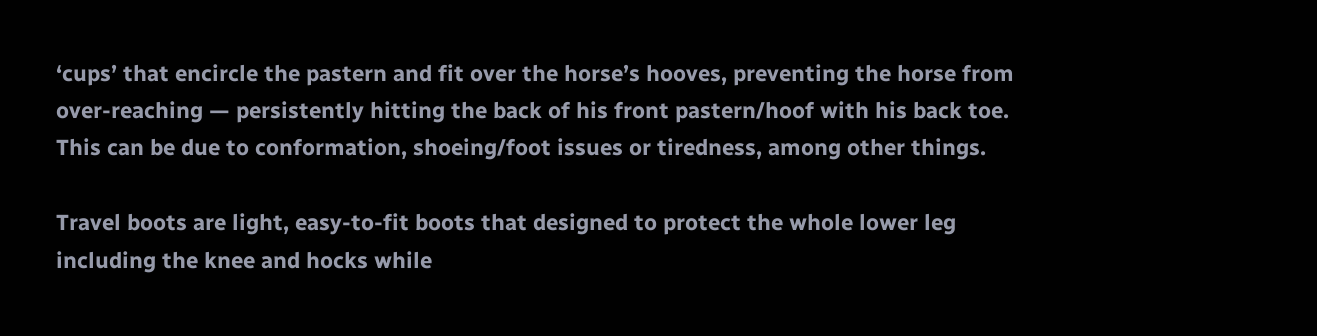‘cups’ that encircle the pastern and fit over the horse’s hooves, preventing the horse from over-reaching — persistently hitting the back of his front pastern/hoof with his back toe. This can be due to conformation, shoeing/foot issues or tiredness, among other things.

Travel boots are light, easy-to-fit boots that designed to protect the whole lower leg including the knee and hocks while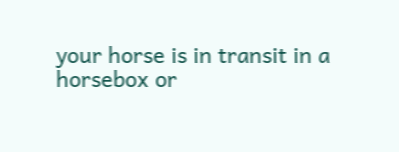your horse is in transit in a horsebox or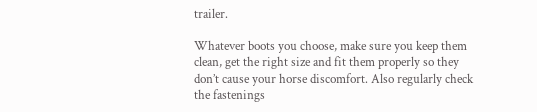trailer.

Whatever boots you choose, make sure you keep them clean, get the right size and fit them properly so they don’t cause your horse discomfort. Also regularly check the fastenings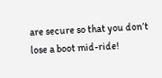are secure so that you don’t lose a boot mid-ride!